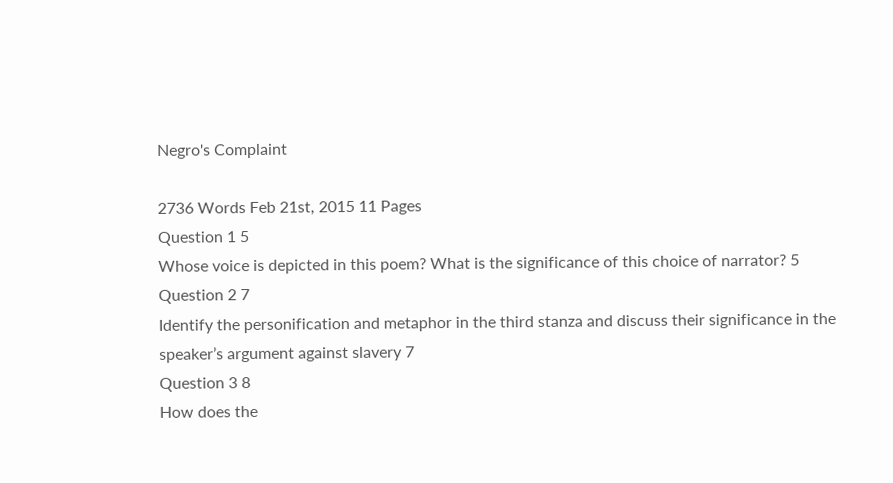Negro's Complaint

2736 Words Feb 21st, 2015 11 Pages
Question 1 5
Whose voice is depicted in this poem? What is the significance of this choice of narrator? 5
Question 2 7
Identify the personification and metaphor in the third stanza and discuss their significance in the speaker’s argument against slavery 7
Question 3 8
How does the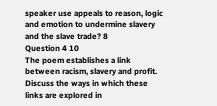speaker use appeals to reason, logic and emotion to undermine slavery and the slave trade? 8
Question 4 10
The poem establishes a link between racism, slavery and profit. Discuss the ways in which these links are explored in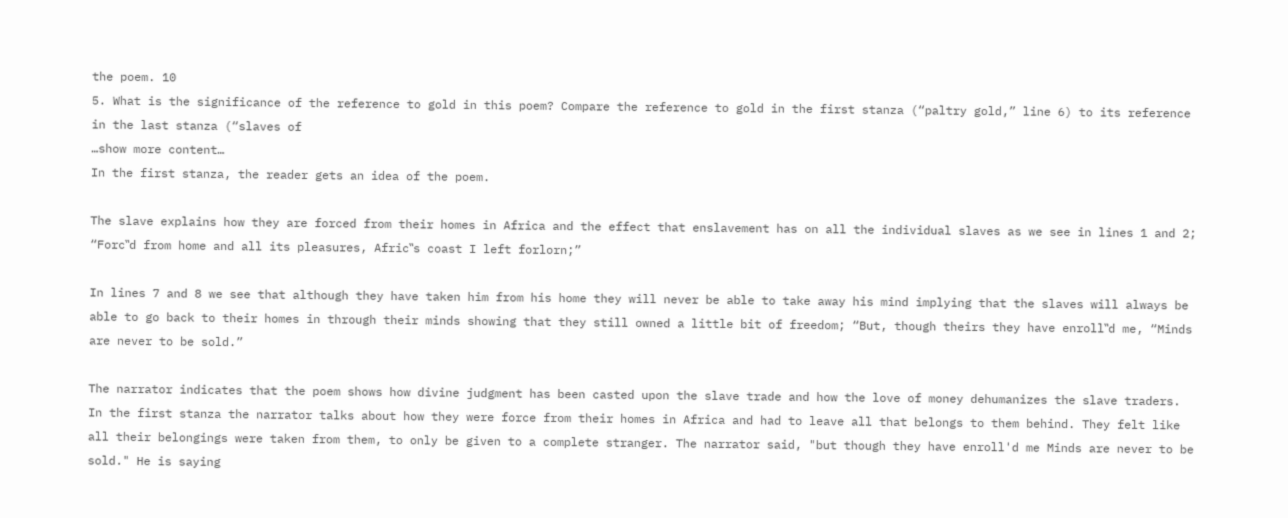the poem. 10
5. What is the significance of the reference to gold in this poem? Compare the reference to gold in the first stanza (“paltry gold,” line 6) to its reference in the last stanza (“slaves of
…show more content…
In the first stanza, the reader gets an idea of the poem.

The slave explains how they are forced from their homes in Africa and the effect that enslavement has on all the individual slaves as we see in lines 1 and 2; “Forc‟d from home and all its pleasures, Afric‟s coast I left forlorn;”

In lines 7 and 8 we see that although they have taken him from his home they will never be able to take away his mind implying that the slaves will always be able to go back to their homes in through their minds showing that they still owned a little bit of freedom; “But, though theirs they have enroll‟d me, “Minds are never to be sold.”

The narrator indicates that the poem shows how divine judgment has been casted upon the slave trade and how the love of money dehumanizes the slave traders.
In the first stanza the narrator talks about how they were force from their homes in Africa and had to leave all that belongs to them behind. They felt like all their belongings were taken from them, to only be given to a complete stranger. The narrator said, "but though they have enroll'd me Minds are never to be sold." He is saying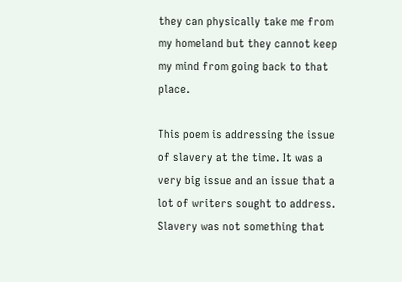they can physically take me from my homeland but they cannot keep my mind from going back to that place.

This poem is addressing the issue of slavery at the time. It was a very big issue and an issue that a lot of writers sought to address. Slavery was not something that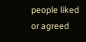people liked or agreed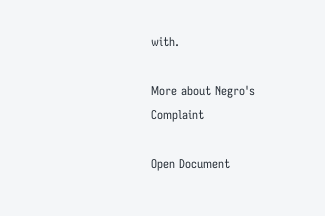with.

More about Negro's Complaint

Open Document